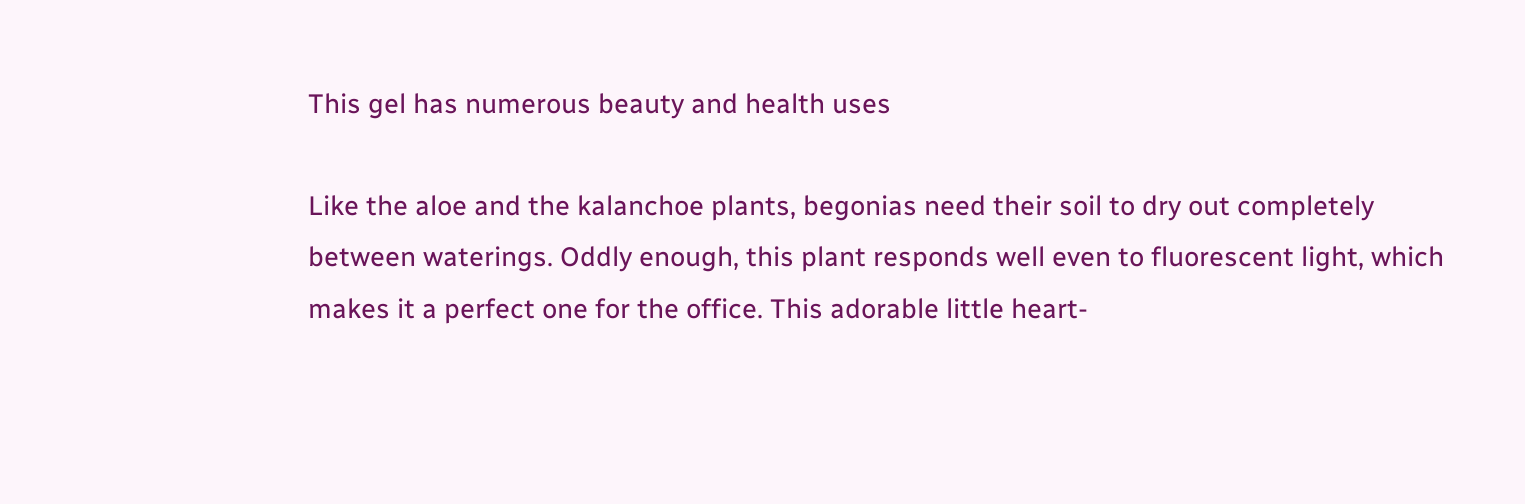This gel has numerous beauty and health uses

Like the aloe and the kalanchoe plants, begonias need their soil to dry out completely between waterings. Oddly enough, this plant responds well even to fluorescent light, which makes it a perfect one for the office. This adorable little heart-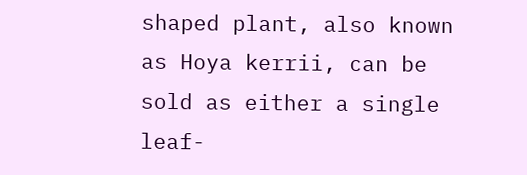shaped plant, also known as Hoya kerrii, can be sold as either a single leaf-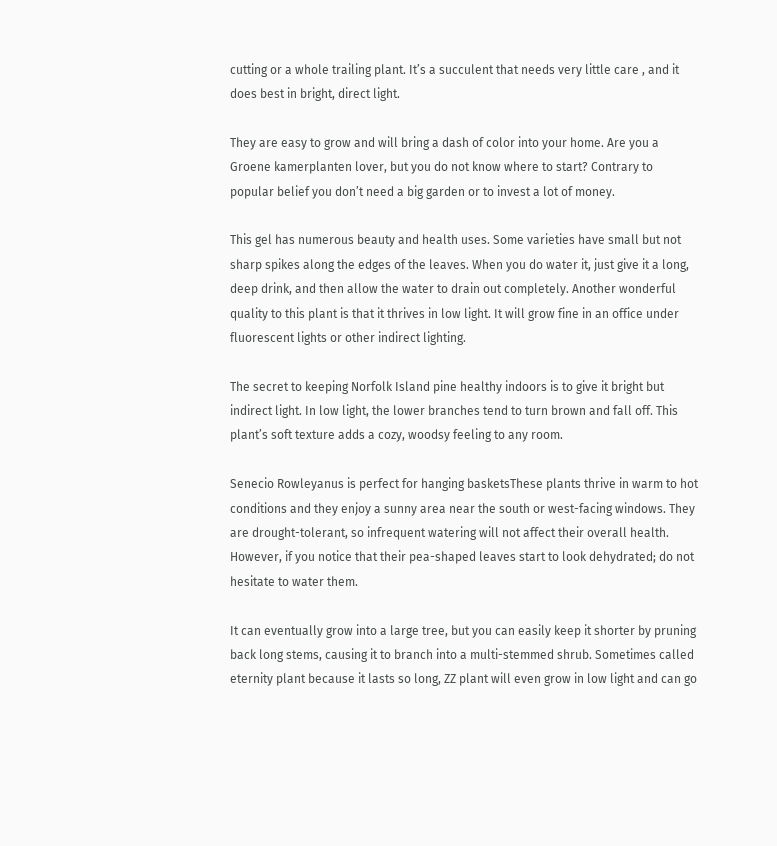cutting or a whole trailing plant. It’s a succulent that needs very little care , and it does best in bright, direct light.

They are easy to grow and will bring a dash of color into your home. Are you a Groene kamerplanten lover, but you do not know where to start? Contrary to popular belief you don’t need a big garden or to invest a lot of money.

This gel has numerous beauty and health uses. Some varieties have small but not sharp spikes along the edges of the leaves. When you do water it, just give it a long, deep drink, and then allow the water to drain out completely. Another wonderful quality to this plant is that it thrives in low light. It will grow fine in an office under fluorescent lights or other indirect lighting.

The secret to keeping Norfolk Island pine healthy indoors is to give it bright but indirect light. In low light, the lower branches tend to turn brown and fall off. This plant’s soft texture adds a cozy, woodsy feeling to any room.

Senecio Rowleyanus is perfect for hanging basketsThese plants thrive in warm to hot conditions and they enjoy a sunny area near the south or west-facing windows. They are drought-tolerant, so infrequent watering will not affect their overall health. However, if you notice that their pea-shaped leaves start to look dehydrated; do not hesitate to water them.

It can eventually grow into a large tree, but you can easily keep it shorter by pruning back long stems, causing it to branch into a multi-stemmed shrub. Sometimes called eternity plant because it lasts so long, ZZ plant will even grow in low light and can go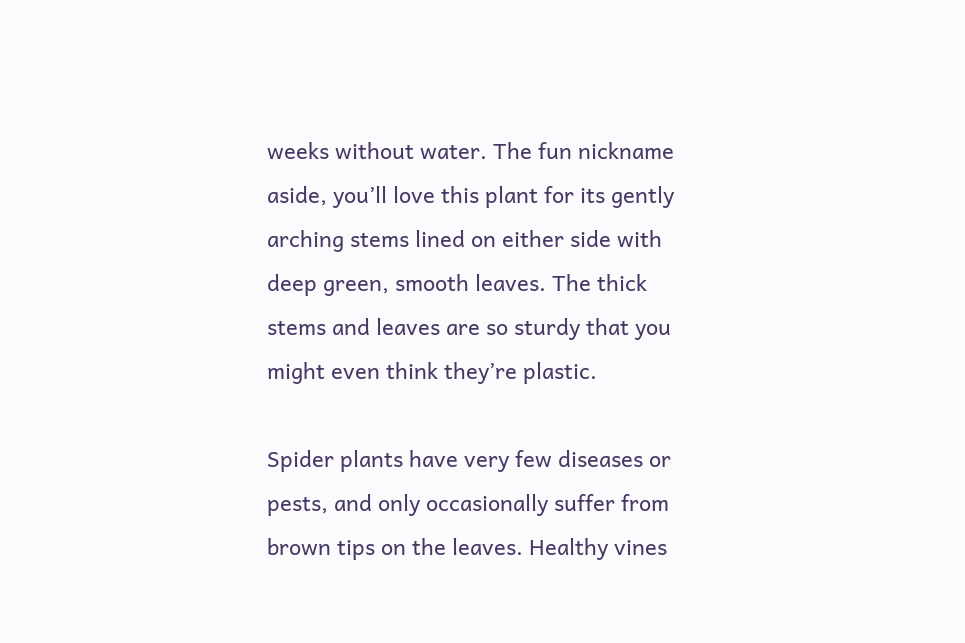weeks without water. The fun nickname aside, you’ll love this plant for its gently arching stems lined on either side with deep green, smooth leaves. The thick stems and leaves are so sturdy that you might even think they’re plastic.

Spider plants have very few diseases or pests, and only occasionally suffer from brown tips on the leaves. Healthy vines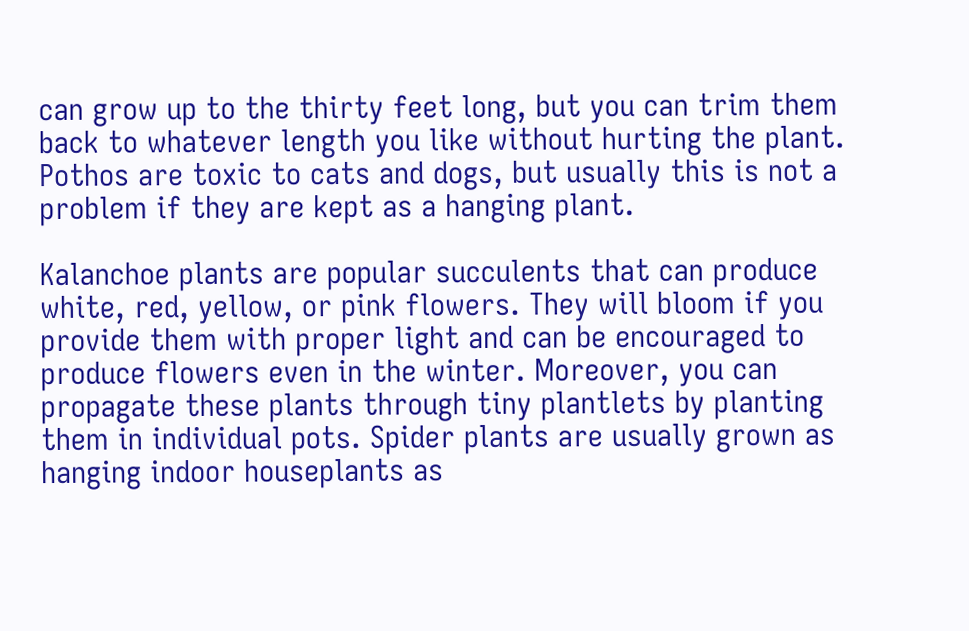can grow up to the thirty feet long, but you can trim them back to whatever length you like without hurting the plant. Pothos are toxic to cats and dogs, but usually this is not a problem if they are kept as a hanging plant.

Kalanchoe plants are popular succulents that can produce white, red, yellow, or pink flowers. They will bloom if you provide them with proper light and can be encouraged to produce flowers even in the winter. Moreover, you can propagate these plants through tiny plantlets by planting them in individual pots. Spider plants are usually grown as hanging indoor houseplants as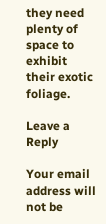they need plenty of space to exhibit their exotic foliage.

Leave a Reply

Your email address will not be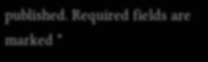published. Required fields are marked *